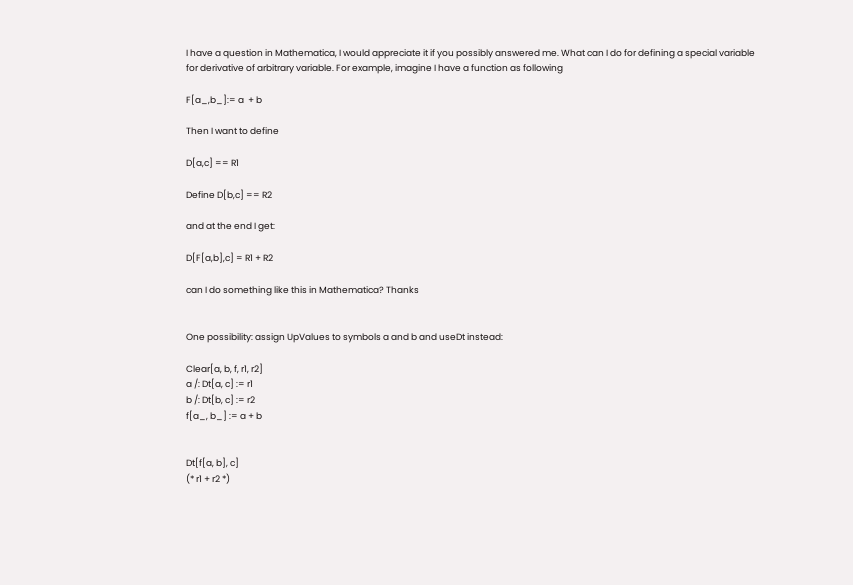I have a question in Mathematica, I would appreciate it if you possibly answered me. What can I do for defining a special variable for derivative of arbitrary variable. For example, imagine I have a function as following

F[a_,b_]:= a  + b

Then I want to define

D[a,c] == R1

Define D[b,c] == R2

and at the end I get:

D[F[a,b],c] = R1 + R2

can I do something like this in Mathematica? Thanks


One possibility: assign UpValues to symbols a and b and useDt instead:

Clear[a, b, f, r1, r2]
a /: Dt[a, c] := r1
b /: Dt[b, c] := r2
f[a_, b_] := a + b


Dt[f[a, b], c]
(* r1 + r2 *)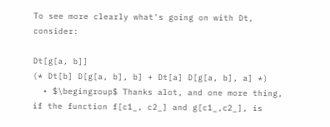To see more clearly what's going on with Dt, consider:

Dt[g[a, b]]
(* Dt[b] D[g[a, b], b] + Dt[a] D[g[a, b], a] *)
  • $\begingroup$ Thanks alot, and one more thing, if the function f[c1_, c2_] and g[c1_,c2_], is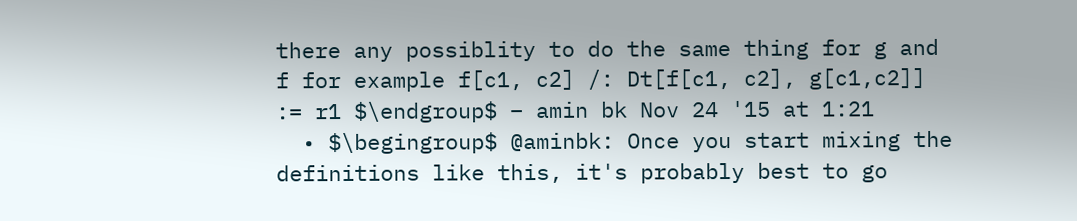there any possiblity to do the same thing for g and f for example f[c1, c2] /: Dt[f[c1, c2], g[c1,c2]] := r1 $\endgroup$ – amin bk Nov 24 '15 at 1:21
  • $\begingroup$ @aminbk: Once you start mixing the definitions like this, it's probably best to go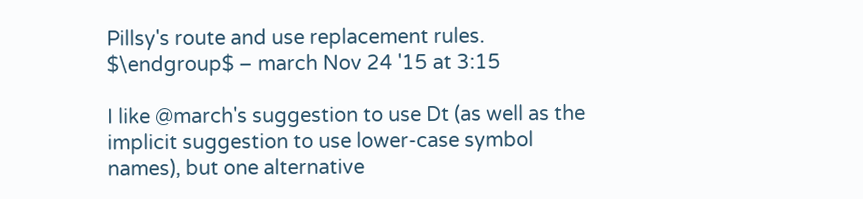Pillsy's route and use replacement rules. $\endgroup$ – march Nov 24 '15 at 3:15

I like @march's suggestion to use Dt (as well as the implicit suggestion to use lower-case symbol names), but one alternative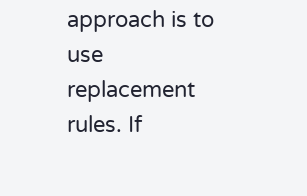approach is to use replacement rules. If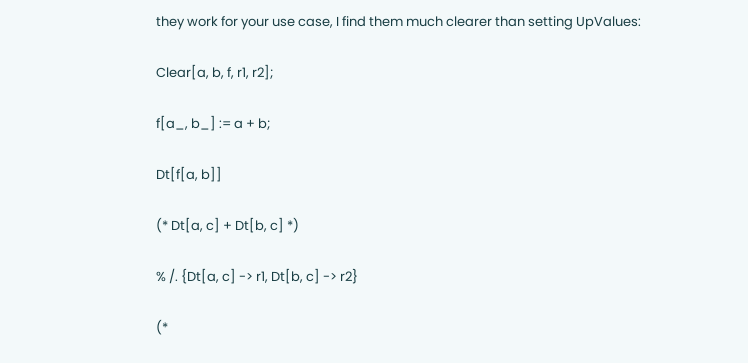they work for your use case, I find them much clearer than setting UpValues:

Clear[a, b, f, r1, r2];

f[a_, b_] := a + b;

Dt[f[a, b]]

(* Dt[a, c] + Dt[b, c] *)

% /. {Dt[a, c] -> r1, Dt[b, c] -> r2}

(*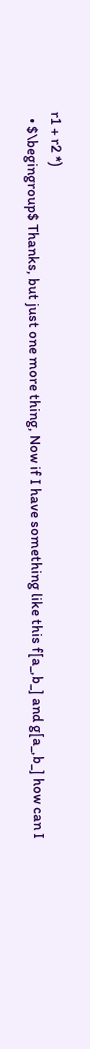r1 + r2 *)
  • $\begingroup$ Thanks, but just one more thing, Now if I have something like this f[a_,b_] and g[a_,b_] how can I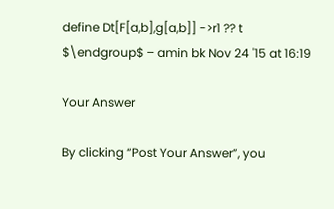define Dt[F[a,b],g[a,b]] ->r1 ?? t $\endgroup$ – amin bk Nov 24 '15 at 16:19

Your Answer

By clicking “Post Your Answer”, you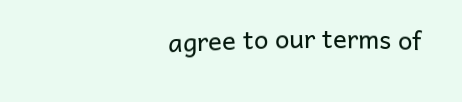agree to our terms of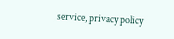service, privacy policy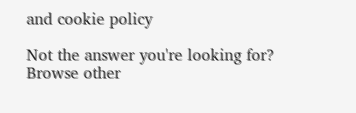and cookie policy

Not the answer you're looking for? Browse other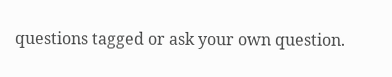questions tagged or ask your own question.